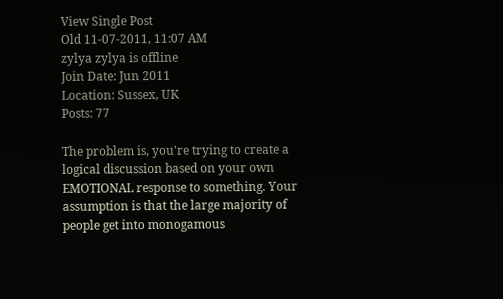View Single Post
Old 11-07-2011, 11:07 AM
zylya zylya is offline
Join Date: Jun 2011
Location: Sussex, UK
Posts: 77

The problem is, you're trying to create a logical discussion based on your own EMOTIONAL response to something. Your assumption is that the large majority of people get into monogamous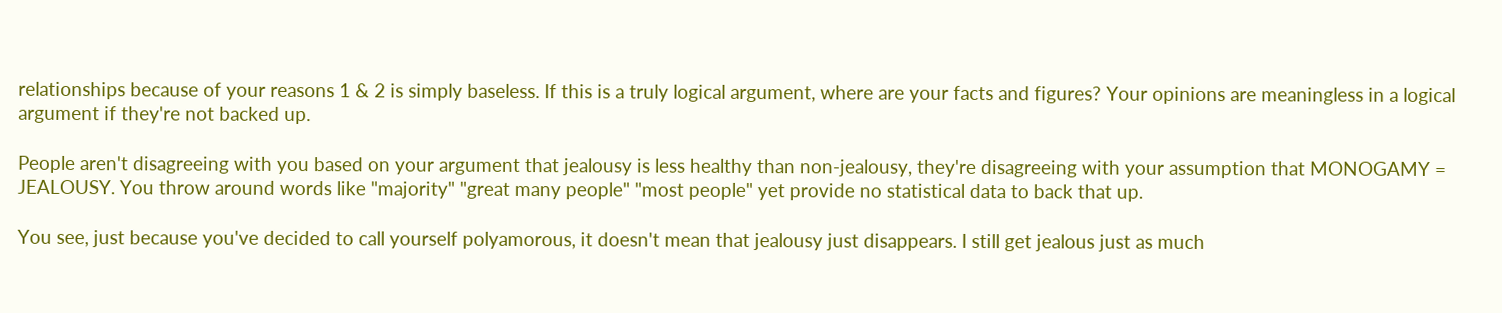relationships because of your reasons 1 & 2 is simply baseless. If this is a truly logical argument, where are your facts and figures? Your opinions are meaningless in a logical argument if they're not backed up.

People aren't disagreeing with you based on your argument that jealousy is less healthy than non-jealousy, they're disagreeing with your assumption that MONOGAMY = JEALOUSY. You throw around words like "majority" "great many people" "most people" yet provide no statistical data to back that up.

You see, just because you've decided to call yourself polyamorous, it doesn't mean that jealousy just disappears. I still get jealous just as much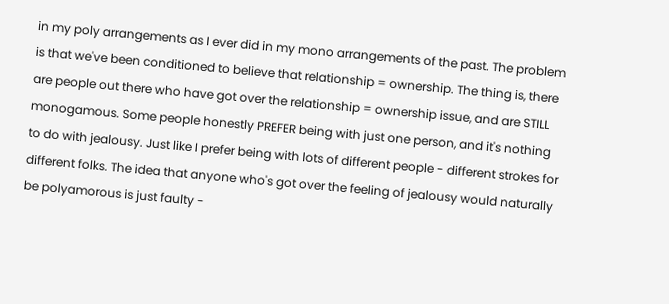in my poly arrangements as I ever did in my mono arrangements of the past. The problem is that we've been conditioned to believe that relationship = ownership. The thing is, there are people out there who have got over the relationship = ownership issue, and are STILL monogamous. Some people honestly PREFER being with just one person, and it's nothing to do with jealousy. Just like I prefer being with lots of different people - different strokes for different folks. The idea that anyone who's got over the feeling of jealousy would naturally be polyamorous is just faulty -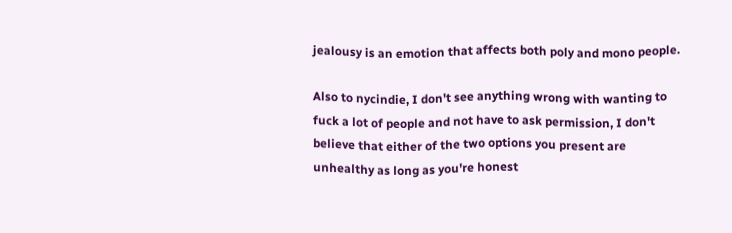jealousy is an emotion that affects both poly and mono people.

Also to nycindie, I don't see anything wrong with wanting to fuck a lot of people and not have to ask permission, I don't believe that either of the two options you present are unhealthy as long as you're honest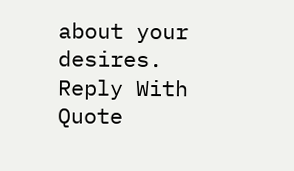about your desires.
Reply With Quote